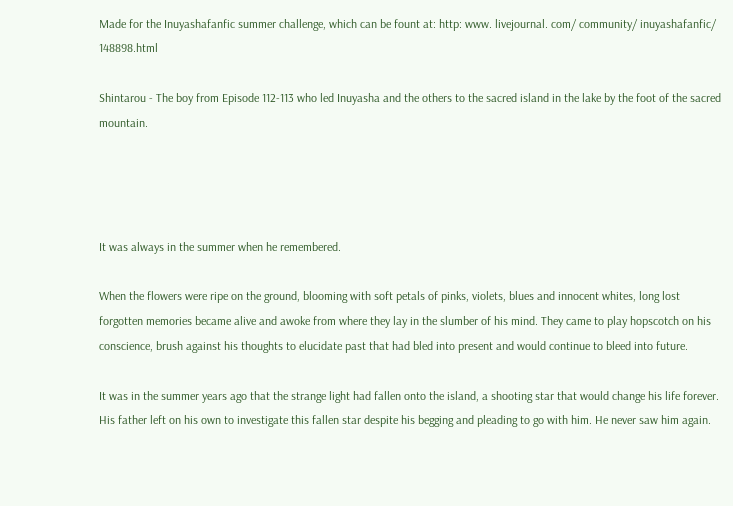Made for the Inuyashafanfic summer challenge, which can be fount at: http: www. livejournal. com/ community/ inuyashafanfic/ 148898.html

Shintarou - The boy from Episode 112-113 who led Inuyasha and the others to the sacred island in the lake by the foot of the sacred mountain.




It was always in the summer when he remembered.

When the flowers were ripe on the ground, blooming with soft petals of pinks, violets, blues and innocent whites, long lost forgotten memories became alive and awoke from where they lay in the slumber of his mind. They came to play hopscotch on his conscience, brush against his thoughts to elucidate past that had bled into present and would continue to bleed into future.

It was in the summer years ago that the strange light had fallen onto the island, a shooting star that would change his life forever. His father left on his own to investigate this fallen star despite his begging and pleading to go with him. He never saw him again.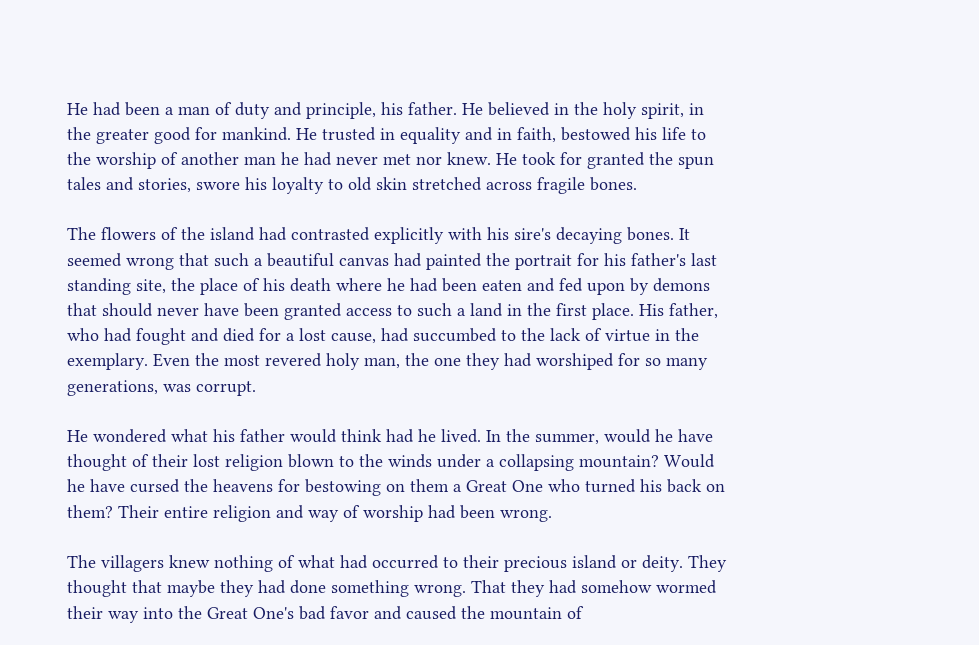He had been a man of duty and principle, his father. He believed in the holy spirit, in the greater good for mankind. He trusted in equality and in faith, bestowed his life to the worship of another man he had never met nor knew. He took for granted the spun tales and stories, swore his loyalty to old skin stretched across fragile bones.

The flowers of the island had contrasted explicitly with his sire's decaying bones. It seemed wrong that such a beautiful canvas had painted the portrait for his father's last standing site, the place of his death where he had been eaten and fed upon by demons that should never have been granted access to such a land in the first place. His father, who had fought and died for a lost cause, had succumbed to the lack of virtue in the exemplary. Even the most revered holy man, the one they had worshiped for so many generations, was corrupt.

He wondered what his father would think had he lived. In the summer, would he have thought of their lost religion blown to the winds under a collapsing mountain? Would he have cursed the heavens for bestowing on them a Great One who turned his back on them? Their entire religion and way of worship had been wrong.

The villagers knew nothing of what had occurred to their precious island or deity. They thought that maybe they had done something wrong. That they had somehow wormed their way into the Great One's bad favor and caused the mountain of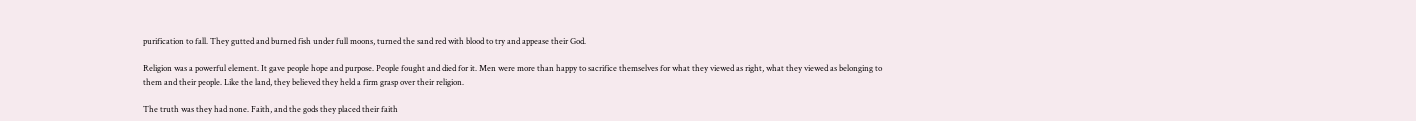purification to fall. They gutted and burned fish under full moons, turned the sand red with blood to try and appease their God.

Religion was a powerful element. It gave people hope and purpose. People fought and died for it. Men were more than happy to sacrifice themselves for what they viewed as right, what they viewed as belonging to them and their people. Like the land, they believed they held a firm grasp over their religion.

The truth was they had none. Faith, and the gods they placed their faith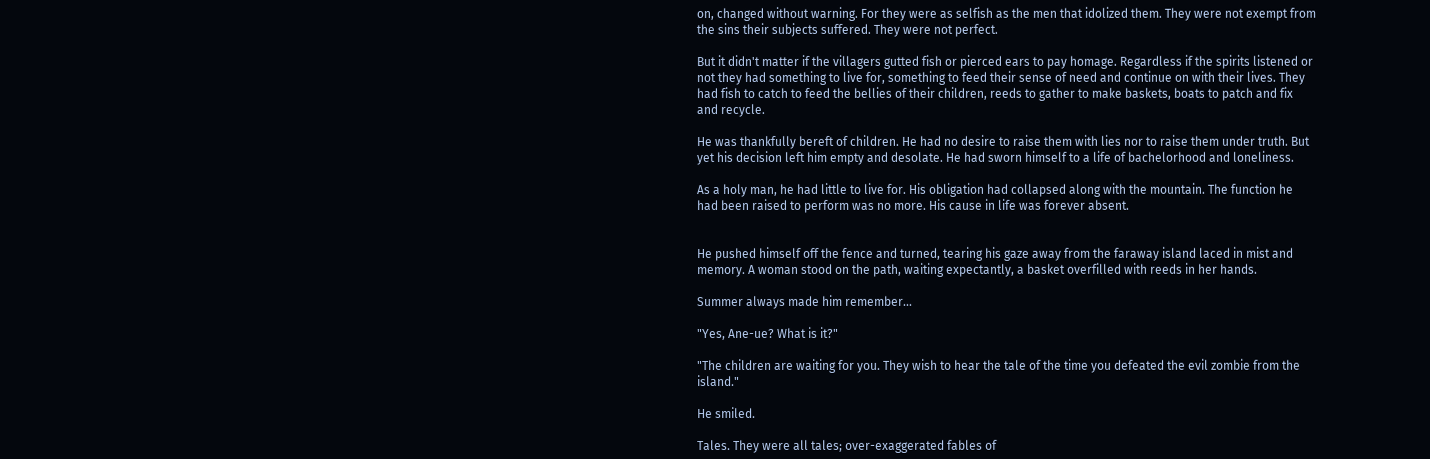on, changed without warning. For they were as selfish as the men that idolized them. They were not exempt from the sins their subjects suffered. They were not perfect.

But it didn't matter if the villagers gutted fish or pierced ears to pay homage. Regardless if the spirits listened or not they had something to live for, something to feed their sense of need and continue on with their lives. They had fish to catch to feed the bellies of their children, reeds to gather to make baskets, boats to patch and fix and recycle.

He was thankfully bereft of children. He had no desire to raise them with lies nor to raise them under truth. But yet his decision left him empty and desolate. He had sworn himself to a life of bachelorhood and loneliness.

As a holy man, he had little to live for. His obligation had collapsed along with the mountain. The function he had been raised to perform was no more. His cause in life was forever absent.


He pushed himself off the fence and turned, tearing his gaze away from the faraway island laced in mist and memory. A woman stood on the path, waiting expectantly, a basket overfilled with reeds in her hands.

Summer always made him remember...

"Yes, Ane-ue? What is it?"

"The children are waiting for you. They wish to hear the tale of the time you defeated the evil zombie from the island."

He smiled.

Tales. They were all tales; over-exaggerated fables of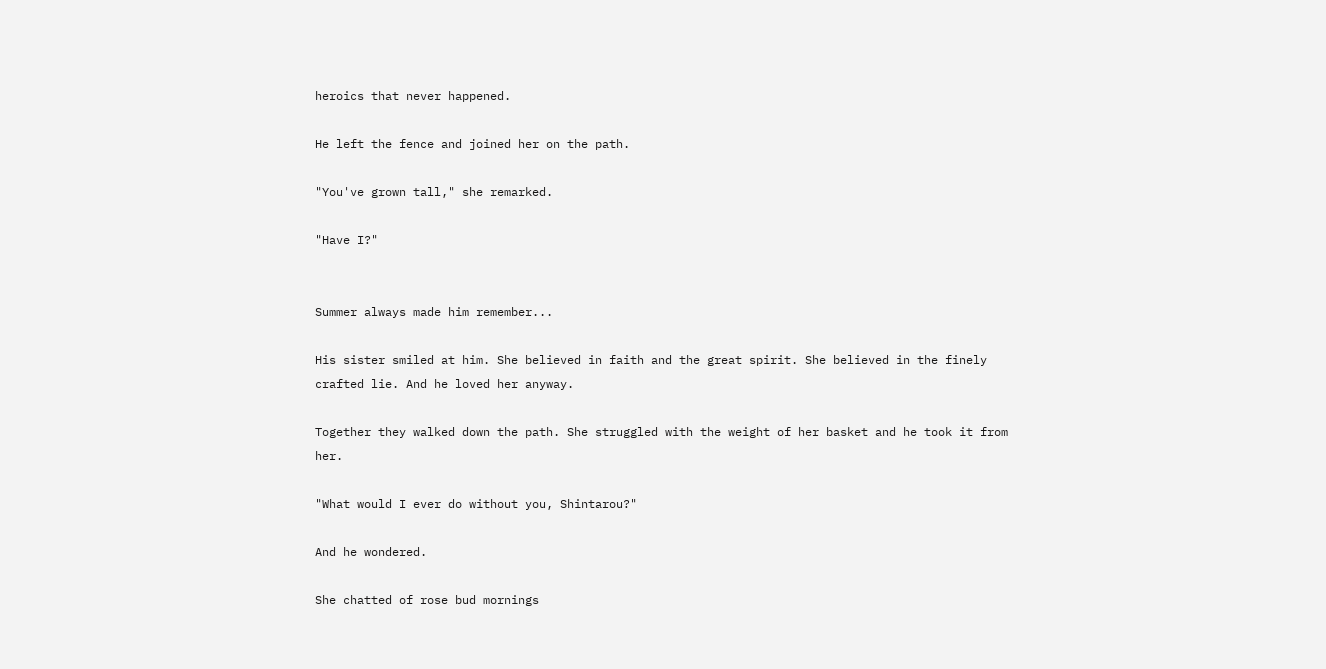heroics that never happened.

He left the fence and joined her on the path.

"You've grown tall," she remarked.

"Have I?"


Summer always made him remember...

His sister smiled at him. She believed in faith and the great spirit. She believed in the finely crafted lie. And he loved her anyway.

Together they walked down the path. She struggled with the weight of her basket and he took it from her.

"What would I ever do without you, Shintarou?"

And he wondered.

She chatted of rose bud mornings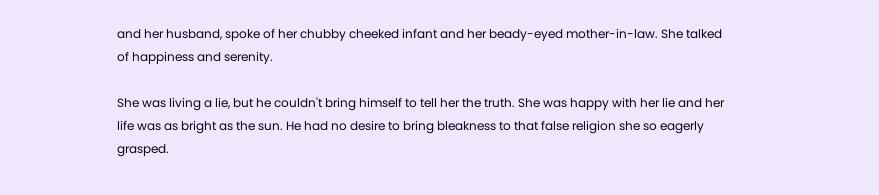and her husband, spoke of her chubby cheeked infant and her beady-eyed mother-in-law. She talked of happiness and serenity.

She was living a lie, but he couldn't bring himself to tell her the truth. She was happy with her lie and her life was as bright as the sun. He had no desire to bring bleakness to that false religion she so eagerly grasped.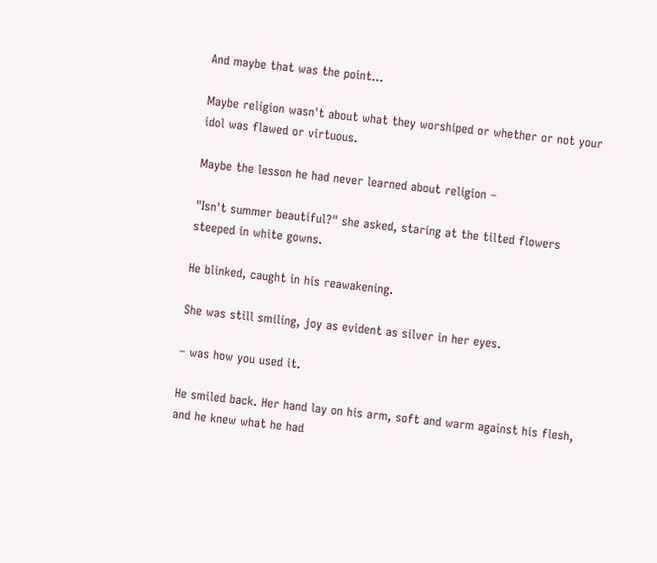And maybe that was the point...

Maybe religion wasn't about what they worshiped or whether or not your idol was flawed or virtuous.

Maybe the lesson he had never learned about religion –

"Isn't summer beautiful?" she asked, staring at the tilted flowers steeped in white gowns.

He blinked, caught in his reawakening.

She was still smiling, joy as evident as silver in her eyes.

– was how you used it.

He smiled back. Her hand lay on his arm, soft and warm against his flesh, and he knew what he had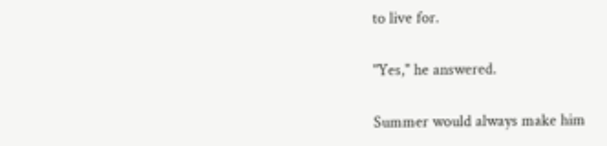to live for.

"Yes," he answered.

Summer would always make him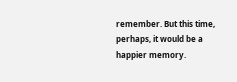remember. But this time, perhaps, it would be a happier memory.